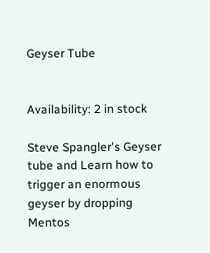Geyser Tube


Availability: 2 in stock

Steve Spangler's Geyser tube and Learn how to trigger an enormous geyser by dropping Mentos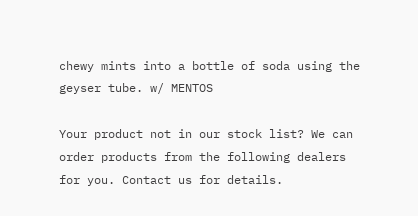chewy mints into a bottle of soda using the geyser tube. w/ MENTOS

Your product not in our stock list? We can order products from the following dealers for you. Contact us for details.